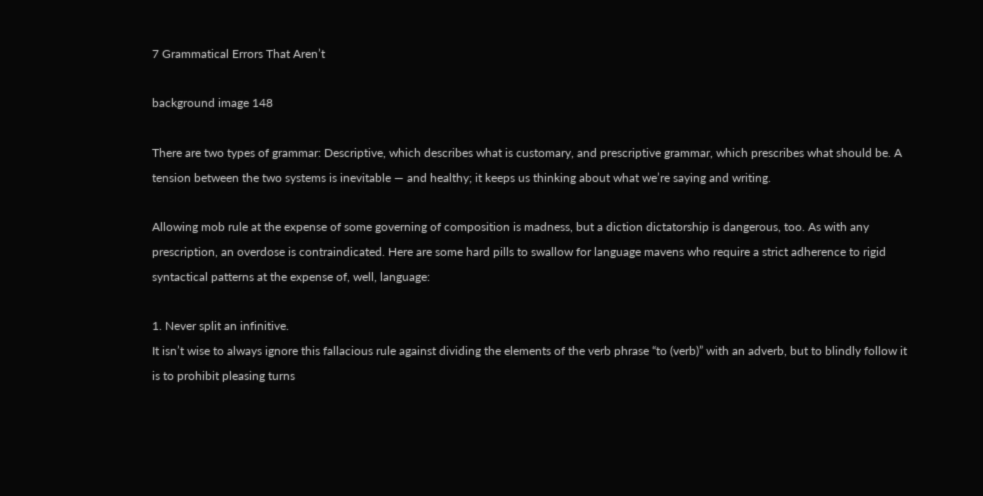7 Grammatical Errors That Aren’t

background image 148

There are two types of grammar: Descriptive, which describes what is customary, and prescriptive grammar, which prescribes what should be. A tension between the two systems is inevitable — and healthy; it keeps us thinking about what we’re saying and writing.

Allowing mob rule at the expense of some governing of composition is madness, but a diction dictatorship is dangerous, too. As with any prescription, an overdose is contraindicated. Here are some hard pills to swallow for language mavens who require a strict adherence to rigid syntactical patterns at the expense of, well, language:

1. Never split an infinitive.
It isn’t wise to always ignore this fallacious rule against dividing the elements of the verb phrase “to (verb)” with an adverb, but to blindly follow it is to prohibit pleasing turns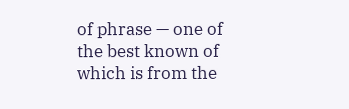of phrase — one of the best known of which is from the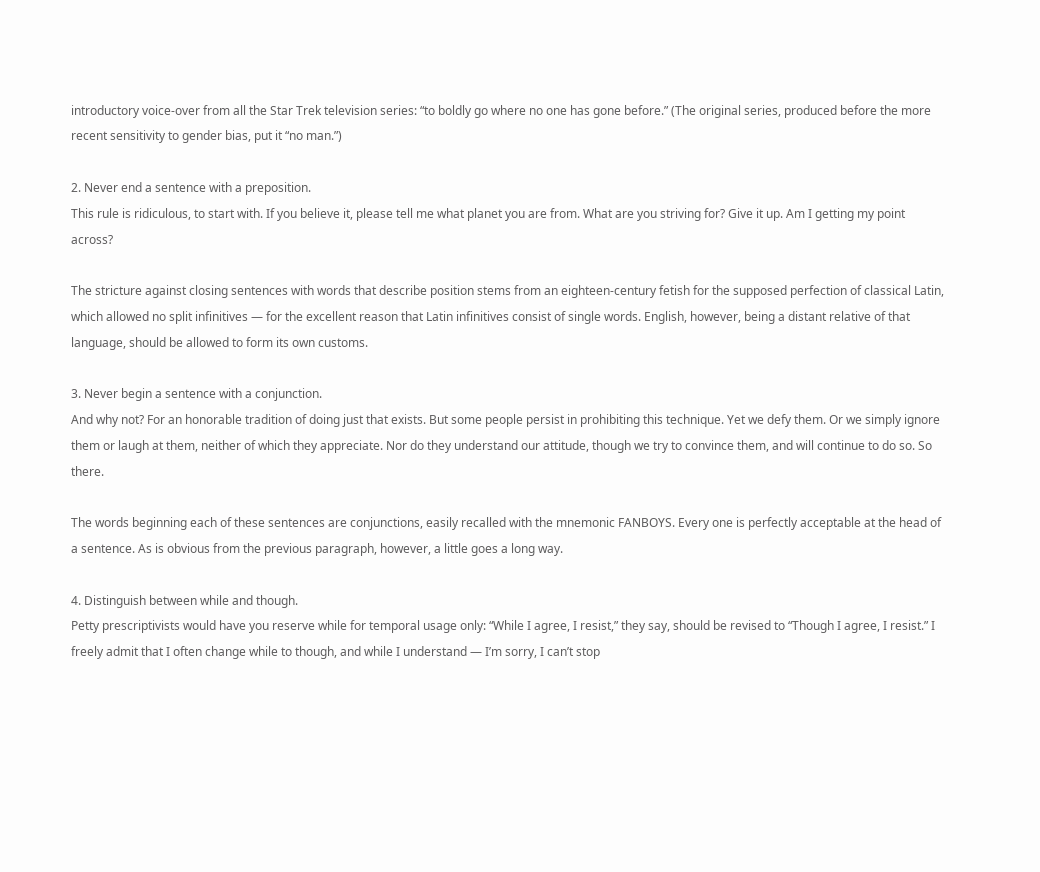introductory voice-over from all the Star Trek television series: “to boldly go where no one has gone before.” (The original series, produced before the more recent sensitivity to gender bias, put it “no man.”)

2. Never end a sentence with a preposition.
This rule is ridiculous, to start with. If you believe it, please tell me what planet you are from. What are you striving for? Give it up. Am I getting my point across?

The stricture against closing sentences with words that describe position stems from an eighteen-century fetish for the supposed perfection of classical Latin, which allowed no split infinitives — for the excellent reason that Latin infinitives consist of single words. English, however, being a distant relative of that language, should be allowed to form its own customs.

3. Never begin a sentence with a conjunction.
And why not? For an honorable tradition of doing just that exists. But some people persist in prohibiting this technique. Yet we defy them. Or we simply ignore them or laugh at them, neither of which they appreciate. Nor do they understand our attitude, though we try to convince them, and will continue to do so. So there.

The words beginning each of these sentences are conjunctions, easily recalled with the mnemonic FANBOYS. Every one is perfectly acceptable at the head of a sentence. As is obvious from the previous paragraph, however, a little goes a long way.

4. Distinguish between while and though.
Petty prescriptivists would have you reserve while for temporal usage only: “While I agree, I resist,” they say, should be revised to “Though I agree, I resist.” I freely admit that I often change while to though, and while I understand — I’m sorry, I can’t stop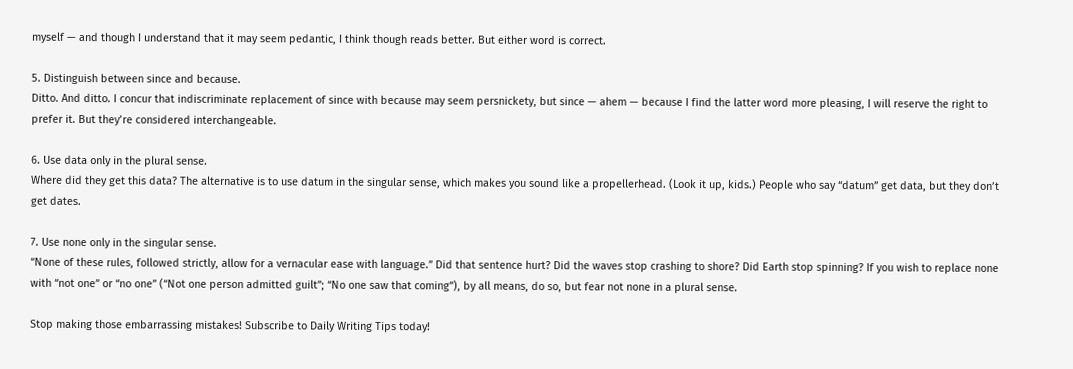myself — and though I understand that it may seem pedantic, I think though reads better. But either word is correct.

5. Distinguish between since and because.
Ditto. And ditto. I concur that indiscriminate replacement of since with because may seem persnickety, but since — ahem — because I find the latter word more pleasing, I will reserve the right to prefer it. But they’re considered interchangeable.

6. Use data only in the plural sense.
Where did they get this data? The alternative is to use datum in the singular sense, which makes you sound like a propellerhead. (Look it up, kids.) People who say “datum” get data, but they don’t get dates.

7. Use none only in the singular sense.
“None of these rules, followed strictly, allow for a vernacular ease with language.” Did that sentence hurt? Did the waves stop crashing to shore? Did Earth stop spinning? If you wish to replace none with “not one” or “no one” (“Not one person admitted guilt”; “No one saw that coming”), by all means, do so, but fear not none in a plural sense.

Stop making those embarrassing mistakes! Subscribe to Daily Writing Tips today!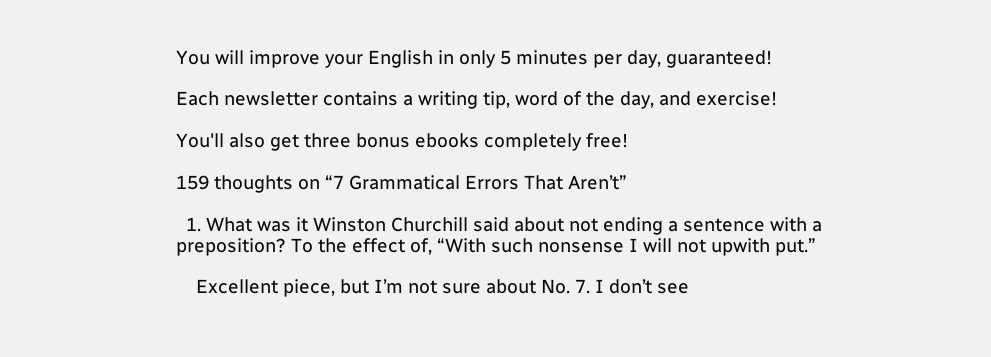You will improve your English in only 5 minutes per day, guaranteed!

Each newsletter contains a writing tip, word of the day, and exercise!

You'll also get three bonus ebooks completely free!

159 thoughts on “7 Grammatical Errors That Aren’t”

  1. What was it Winston Churchill said about not ending a sentence with a preposition? To the effect of, “With such nonsense I will not upwith put.”

    Excellent piece, but I’m not sure about No. 7. I don’t see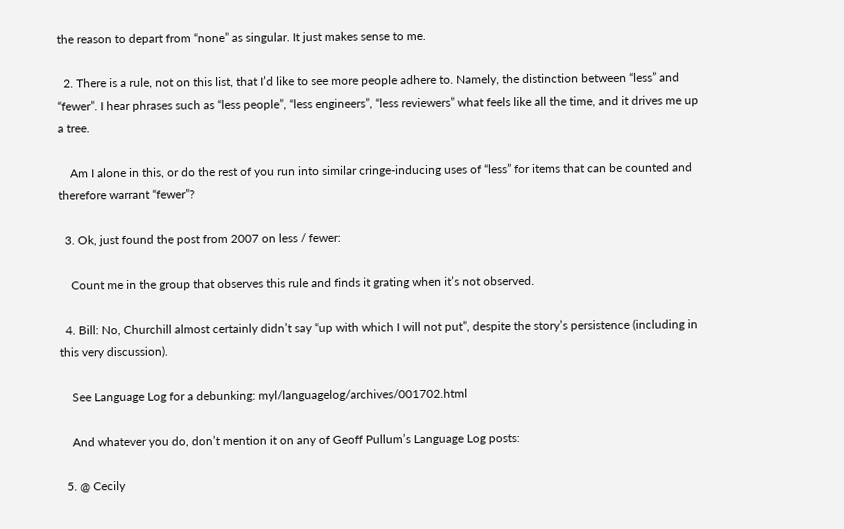the reason to depart from “none” as singular. It just makes sense to me.

  2. There is a rule, not on this list, that I’d like to see more people adhere to. Namely, the distinction between “less” and “fewer”. I hear phrases such as “less people”, “less engineers”, “less reviewers” what feels like all the time, and it drives me up a tree.

    Am I alone in this, or do the rest of you run into similar cringe-inducing uses of “less” for items that can be counted and therefore warrant “fewer”?

  3. Ok, just found the post from 2007 on less / fewer:

    Count me in the group that observes this rule and finds it grating when it’s not observed.

  4. Bill: No, Churchill almost certainly didn’t say “up with which I will not put”, despite the story’s persistence (including in this very discussion).

    See Language Log for a debunking: myl/languagelog/archives/001702.html

    And whatever you do, don’t mention it on any of Geoff Pullum’s Language Log posts:

  5. @ Cecily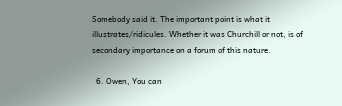Somebody said it. The important point is what it illustrates/ridicules. Whether it was Churchill or not, is of secondary importance on a forum of this nature.

  6. Owen, You can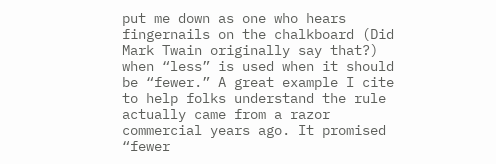put me down as one who hears fingernails on the chalkboard (Did Mark Twain originally say that?) when “less” is used when it should be “fewer.” A great example I cite to help folks understand the rule actually came from a razor commercial years ago. It promised “fewer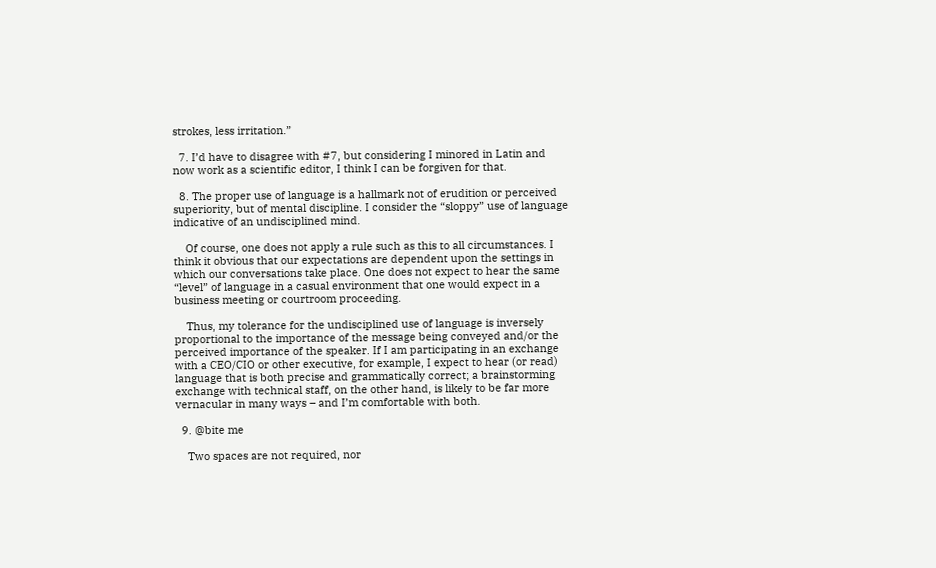strokes, less irritation.”

  7. I’d have to disagree with #7, but considering I minored in Latin and now work as a scientific editor, I think I can be forgiven for that.

  8. The proper use of language is a hallmark not of erudition or perceived superiority, but of mental discipline. I consider the “sloppy” use of language indicative of an undisciplined mind.

    Of course, one does not apply a rule such as this to all circumstances. I think it obvious that our expectations are dependent upon the settings in which our conversations take place. One does not expect to hear the same “level” of language in a casual environment that one would expect in a business meeting or courtroom proceeding.

    Thus, my tolerance for the undisciplined use of language is inversely proportional to the importance of the message being conveyed and/or the perceived importance of the speaker. If I am participating in an exchange with a CEO/CIO or other executive, for example, I expect to hear (or read) language that is both precise and grammatically correct; a brainstorming exchange with technical staff, on the other hand, is likely to be far more vernacular in many ways – and I’m comfortable with both.

  9. @bite me

    Two spaces are not required, nor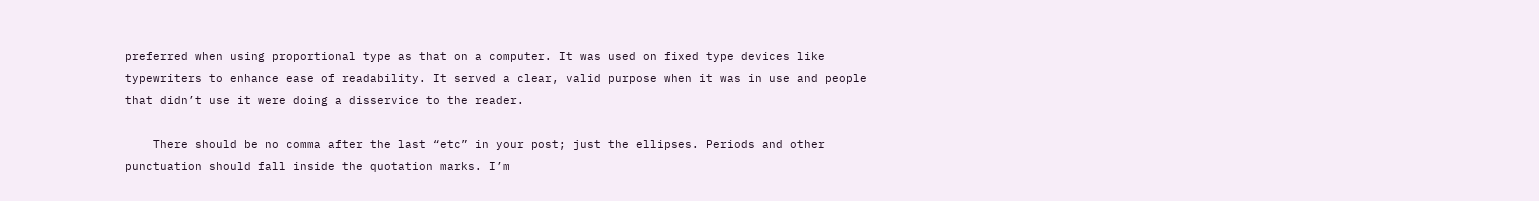preferred when using proportional type as that on a computer. It was used on fixed type devices like typewriters to enhance ease of readability. It served a clear, valid purpose when it was in use and people that didn’t use it were doing a disservice to the reader.

    There should be no comma after the last “etc” in your post; just the ellipses. Periods and other punctuation should fall inside the quotation marks. I’m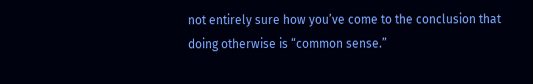not entirely sure how you’ve come to the conclusion that doing otherwise is “common sense.”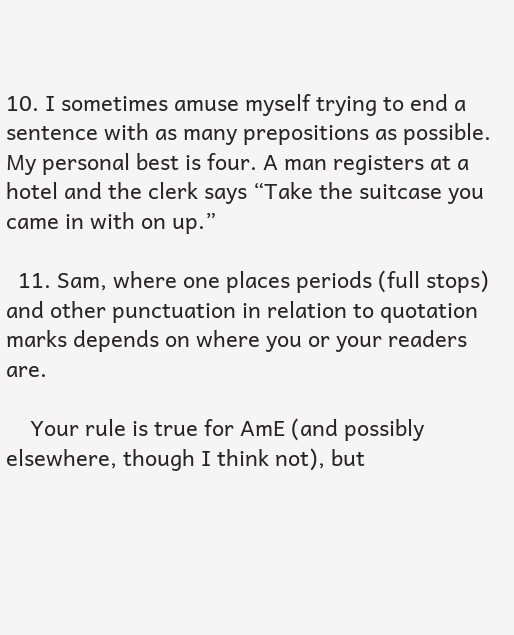10. I sometimes amuse myself trying to end a sentence with as many prepositions as possible. My personal best is four. A man registers at a hotel and the clerk says “Take the suitcase you came in with on up.”

  11. Sam, where one places periods (full stops) and other punctuation in relation to quotation marks depends on where you or your readers are.

    Your rule is true for AmE (and possibly elsewhere, though I think not), but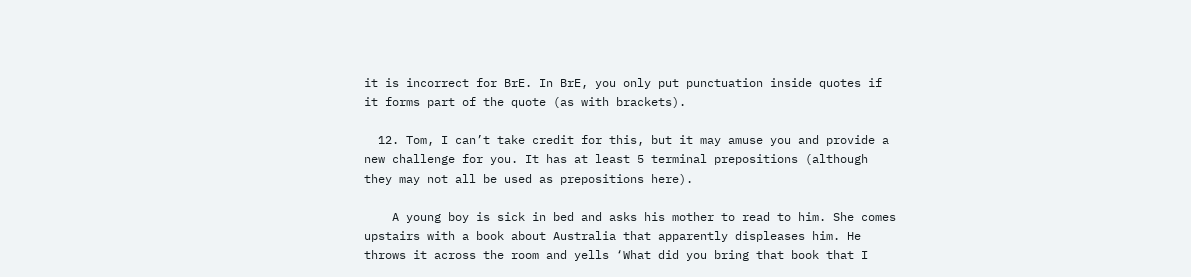it is incorrect for BrE. In BrE, you only put punctuation inside quotes if it forms part of the quote (as with brackets).

  12. Tom, I can’t take credit for this, but it may amuse you and provide a new challenge for you. It has at least 5 terminal prepositions (although they may not all be used as prepositions here).

    A young boy is sick in bed and asks his mother to read to him. She comes upstairs with a book about Australia that apparently displeases him. He throws it across the room and yells ‘What did you bring that book that I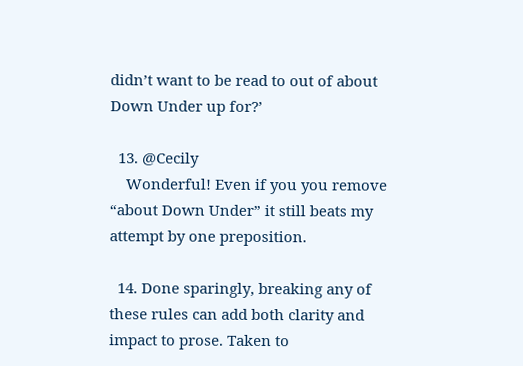didn’t want to be read to out of about Down Under up for?’

  13. @Cecily
    Wonderful! Even if you you remove “about Down Under” it still beats my attempt by one preposition.

  14. Done sparingly, breaking any of these rules can add both clarity and impact to prose. Taken to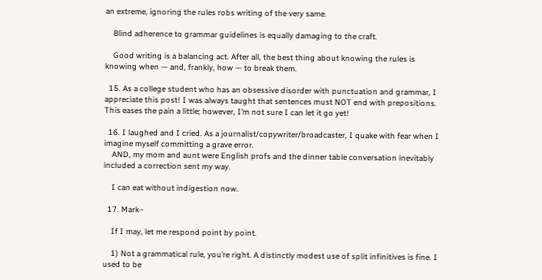an extreme, ignoring the rules robs writing of the very same.

    Blind adherence to grammar guidelines is equally damaging to the craft.

    Good writing is a balancing act. After all, the best thing about knowing the rules is knowing when — and, frankly, how — to break them.

  15. As a college student who has an obsessive disorder with punctuation and grammar, I appreciate this post! I was always taught that sentences must NOT end with prepositions. This eases the pain a little; however, I’m not sure I can let it go yet!

  16. I laughed and I cried. As a journalist/copywriter/broadcaster, I quake with fear when I imagine myself committing a grave error.
    AND, my mom and aunt were English profs and the dinner table conversation inevitably included a correction sent my way.

    I can eat without indigestion now.

  17. Mark–

    If I may, let me respond point by point.

    1) Not a grammatical rule, you’re right. A distinctly modest use of split infinitives is fine. I used to be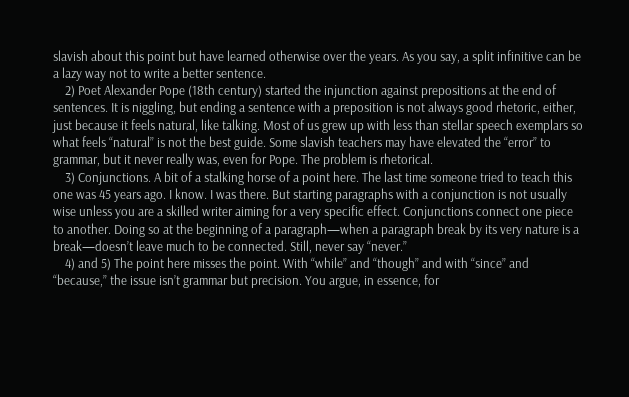slavish about this point but have learned otherwise over the years. As you say, a split infinitive can be a lazy way not to write a better sentence.
    2) Poet Alexander Pope (18th century) started the injunction against prepositions at the end of sentences. It is niggling, but ending a sentence with a preposition is not always good rhetoric, either, just because it feels natural, like talking. Most of us grew up with less than stellar speech exemplars so what feels “natural” is not the best guide. Some slavish teachers may have elevated the “error” to grammar, but it never really was, even for Pope. The problem is rhetorical.
    3) Conjunctions. A bit of a stalking horse of a point here. The last time someone tried to teach this one was 45 years ago. I know. I was there. But starting paragraphs with a conjunction is not usually wise unless you are a skilled writer aiming for a very specific effect. Conjunctions connect one piece to another. Doing so at the beginning of a paragraph—when a paragraph break by its very nature is a break—doesn’t leave much to be connected. Still, never say “never.”
    4) and 5) The point here misses the point. With “while” and “though” and with “since” and “because,” the issue isn’t grammar but precision. You argue, in essence, for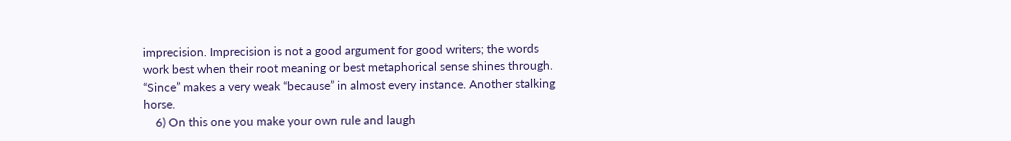imprecision. Imprecision is not a good argument for good writers; the words work best when their root meaning or best metaphorical sense shines through. “Since” makes a very weak “because” in almost every instance. Another stalking horse.
    6) On this one you make your own rule and laugh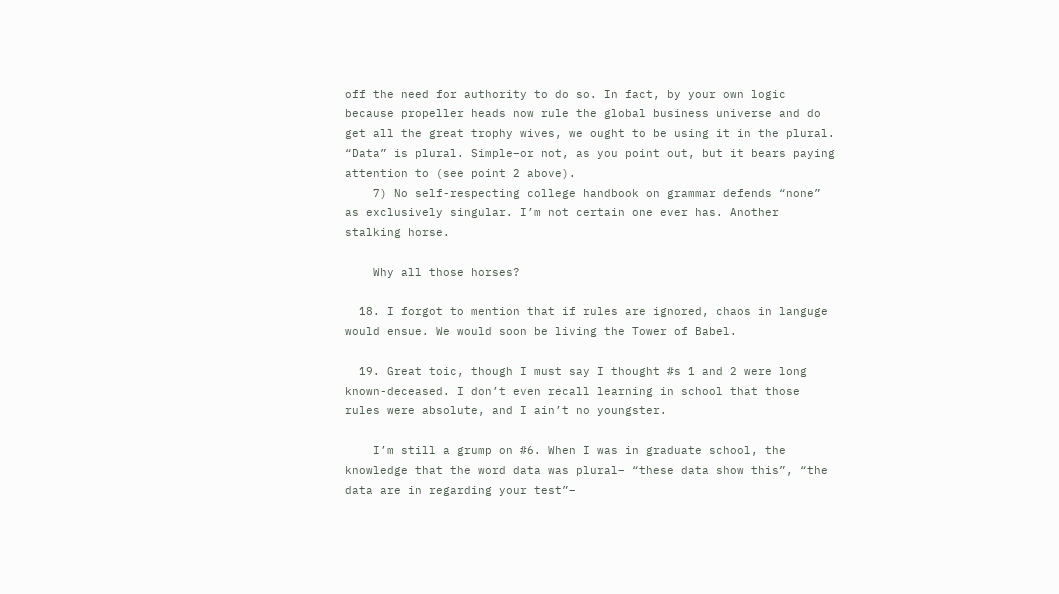off the need for authority to do so. In fact, by your own logic because propeller heads now rule the global business universe and do get all the great trophy wives, we ought to be using it in the plural. “Data” is plural. Simple–or not, as you point out, but it bears paying attention to (see point 2 above).
    7) No self-respecting college handbook on grammar defends “none” as exclusively singular. I’m not certain one ever has. Another stalking horse.

    Why all those horses?

  18. I forgot to mention that if rules are ignored, chaos in languge would ensue. We would soon be living the Tower of Babel.

  19. Great toic, though I must say I thought #s 1 and 2 were long known-deceased. I don’t even recall learning in school that those rules were absolute, and I ain’t no youngster.

    I’m still a grump on #6. When I was in graduate school, the knowledge that the word data was plural– “these data show this”, “the data are in regarding your test”–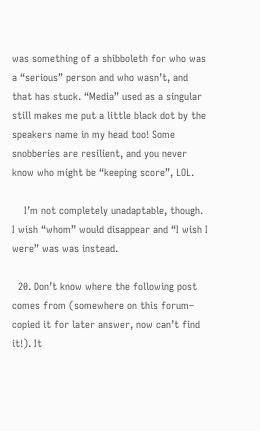was something of a shibboleth for who was a “serious” person and who wasn’t, and that has stuck. “Media” used as a singular still makes me put a little black dot by the speakers name in my head too! Some snobberies are resilient, and you never know who might be “keeping score”, LOL.

    I’m not completely unadaptable, though. I wish “whom” would disappear and “I wish I were” was was instead.

  20. Don’t know where the following post comes from (somewhere on this forum– copied it for later answer, now can’t find it!). It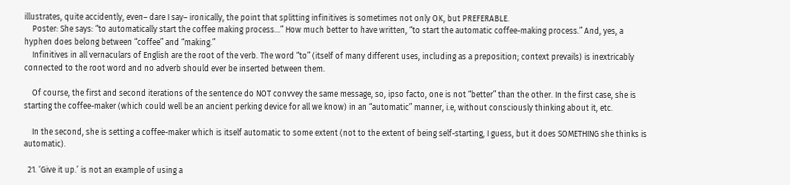illustrates, quite accidently, even– dare I say– ironically, the point that splitting infinitives is sometimes not only OK, but PREFERABLE.
    Poster: She says: “to automatically start the coffee making process…” How much better to have written, “to start the automatic coffee-making process.” And, yes, a hyphen does belong between “coffee” and “making.”
    Infinitives in all vernaculars of English are the root of the verb. The word “to” (itself of many different uses, including as a preposition; context prevails) is inextricably connected to the root word and no adverb should ever be inserted between them.

    Of course, the first and second iterations of the sentence do NOT convvey the same message, so, ipso facto, one is not “better” than the other. In the first case, she is starting the coffee-maker (which could well be an ancient perking device for all we know) in an “automatic” manner, i.e, without consciously thinking about it, etc.

    In the second, she is setting a coffee-maker which is itself automatic to some extent (not to the extent of being self-starting, I guess, but it does SOMETHING she thinks is automatic).

  21. ‘Give it up.’ is not an example of using a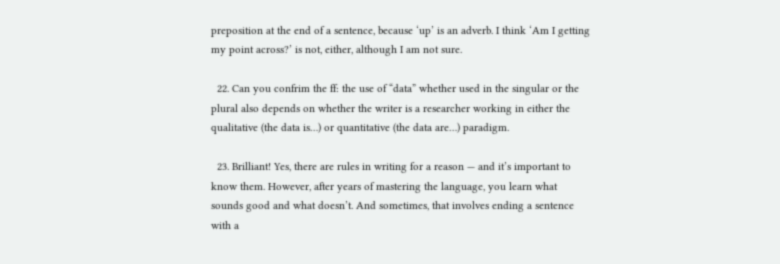preposition at the end of a sentence, because ‘up’ is an adverb. I think ‘Am I getting my point across?’ is not, either, although I am not sure.

  22. Can you confrim the ff: the use of “data” whether used in the singular or the plural also depends on whether the writer is a researcher working in either the qualitative (the data is…) or quantitative (the data are…) paradigm.

  23. Brilliant! Yes, there are rules in writing for a reason — and it’s important to know them. However, after years of mastering the language, you learn what sounds good and what doesn’t. And sometimes, that involves ending a sentence with a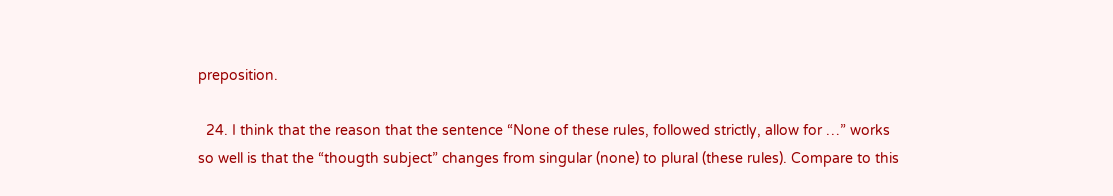preposition.

  24. I think that the reason that the sentence “None of these rules, followed strictly, allow for …” works so well is that the “thougth subject” changes from singular (none) to plural (these rules). Compare to this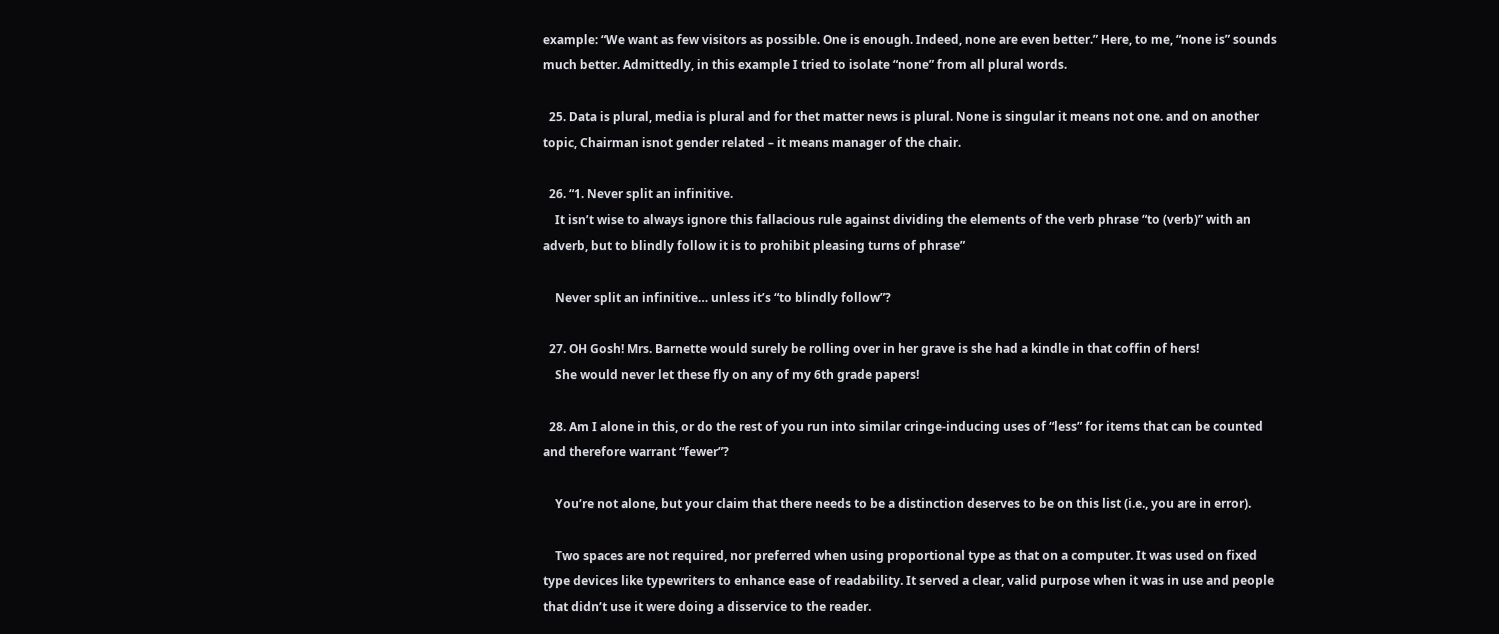example: “We want as few visitors as possible. One is enough. Indeed, none are even better.” Here, to me, “none is” sounds much better. Admittedly, in this example I tried to isolate “none” from all plural words.

  25. Data is plural, media is plural and for thet matter news is plural. None is singular it means not one. and on another topic, Chairman isnot gender related – it means manager of the chair.

  26. “1. Never split an infinitive.
    It isn’t wise to always ignore this fallacious rule against dividing the elements of the verb phrase “to (verb)” with an adverb, but to blindly follow it is to prohibit pleasing turns of phrase”

    Never split an infinitive… unless it’s “to blindly follow”?

  27. OH Gosh! Mrs. Barnette would surely be rolling over in her grave is she had a kindle in that coffin of hers!
    She would never let these fly on any of my 6th grade papers!

  28. Am I alone in this, or do the rest of you run into similar cringe-inducing uses of “less” for items that can be counted and therefore warrant “fewer”?

    You’re not alone, but your claim that there needs to be a distinction deserves to be on this list (i.e., you are in error).

    Two spaces are not required, nor preferred when using proportional type as that on a computer. It was used on fixed type devices like typewriters to enhance ease of readability. It served a clear, valid purpose when it was in use and people that didn’t use it were doing a disservice to the reader.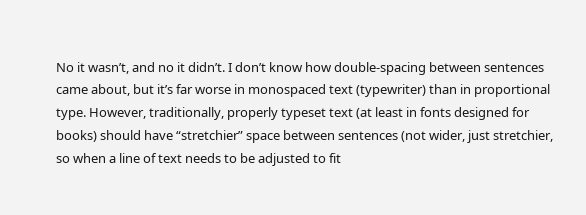No it wasn’t, and no it didn’t. I don’t know how double-spacing between sentences came about, but it’s far worse in monospaced text (typewriter) than in proportional type. However, traditionally, properly typeset text (at least in fonts designed for books) should have “stretchier” space between sentences (not wider, just stretchier, so when a line of text needs to be adjusted to fit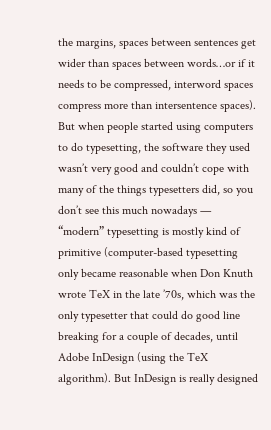the margins, spaces between sentences get wider than spaces between words…or if it needs to be compressed, interword spaces compress more than intersentence spaces). But when people started using computers to do typesetting, the software they used wasn’t very good and couldn’t cope with many of the things typesetters did, so you don’t see this much nowadays — “modern” typesetting is mostly kind of primitive (computer-based typesetting only became reasonable when Don Knuth wrote TeX in the late ’70s, which was the only typesetter that could do good line breaking for a couple of decades, until Adobe InDesign (using the TeX algorithm). But InDesign is really designed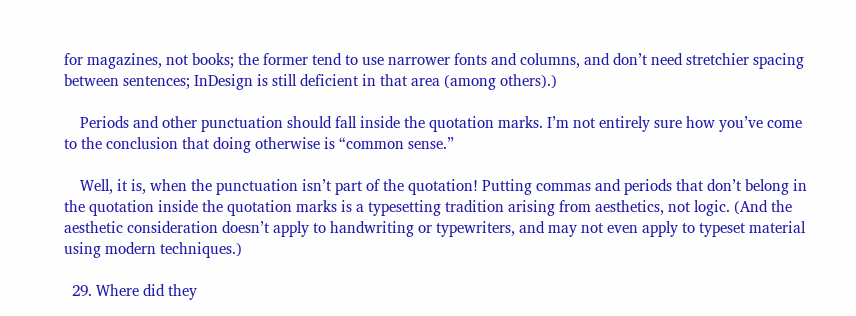for magazines, not books; the former tend to use narrower fonts and columns, and don’t need stretchier spacing between sentences; InDesign is still deficient in that area (among others).)

    Periods and other punctuation should fall inside the quotation marks. I’m not entirely sure how you’ve come to the conclusion that doing otherwise is “common sense.”

    Well, it is, when the punctuation isn’t part of the quotation! Putting commas and periods that don’t belong in the quotation inside the quotation marks is a typesetting tradition arising from aesthetics, not logic. (And the aesthetic consideration doesn’t apply to handwriting or typewriters, and may not even apply to typeset material using modern techniques.)

  29. Where did they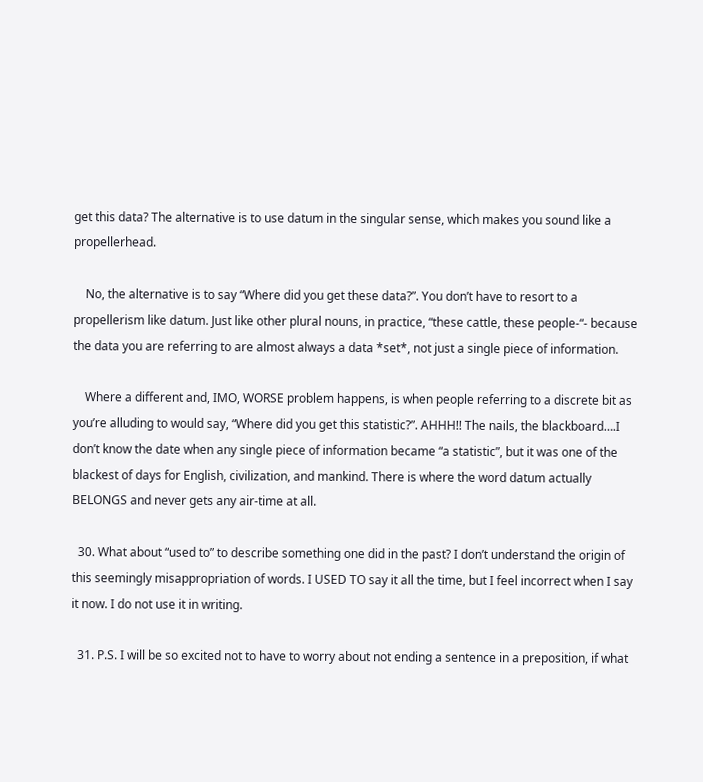get this data? The alternative is to use datum in the singular sense, which makes you sound like a propellerhead.

    No, the alternative is to say “Where did you get these data?”. You don’t have to resort to a propellerism like datum. Just like other plural nouns, in practice, “these cattle, these people-“- because the data you are referring to are almost always a data *set*, not just a single piece of information.

    Where a different and, IMO, WORSE problem happens, is when people referring to a discrete bit as you’re alluding to would say, “Where did you get this statistic?”. AHHH!! The nails, the blackboard….I don’t know the date when any single piece of information became “a statistic”, but it was one of the blackest of days for English, civilization, and mankind. There is where the word datum actually BELONGS and never gets any air-time at all.

  30. What about “used to” to describe something one did in the past? I don’t understand the origin of this seemingly misappropriation of words. I USED TO say it all the time, but I feel incorrect when I say it now. I do not use it in writing.

  31. P.S. I will be so excited not to have to worry about not ending a sentence in a preposition, if what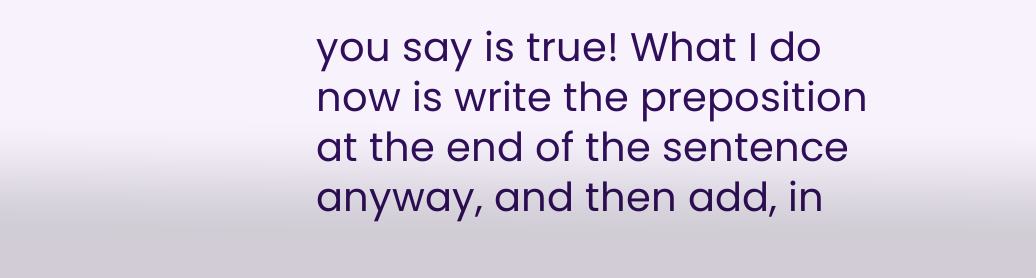you say is true! What I do now is write the preposition at the end of the sentence anyway, and then add, in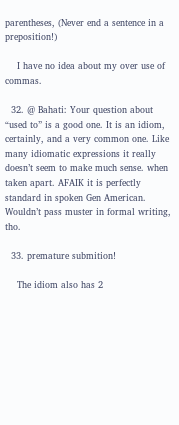parentheses, (Never end a sentence in a preposition!)

    I have no idea about my over use of commas.

  32. @ Bahati: Your question about “used to” is a good one. It is an idiom, certainly, and a very common one. Like many idiomatic expressions it really doesn’t seem to make much sense. when taken apart. AFAIK it is perfectly standard in spoken Gen American. Wouldn’t pass muster in formal writing, tho.

  33. premature submition!

    The idiom also has 2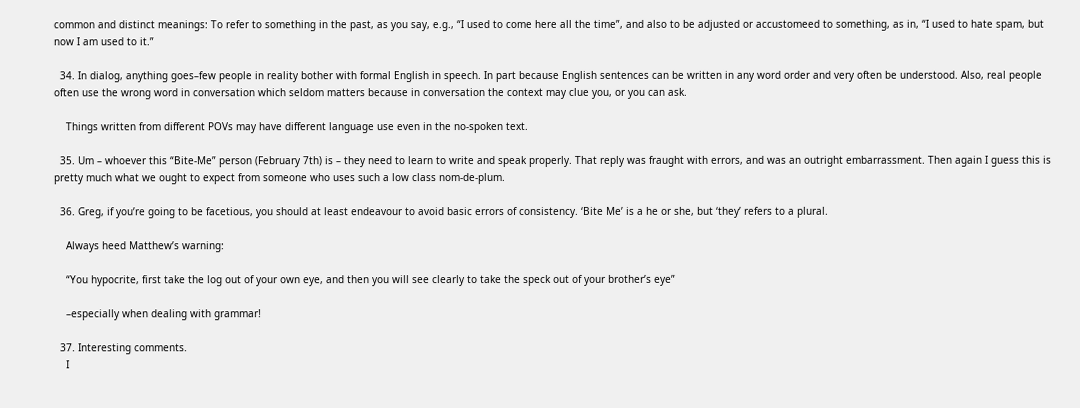common and distinct meanings: To refer to something in the past, as you say, e.g., “I used to come here all the time”, and also to be adjusted or accustomeed to something, as in, “I used to hate spam, but now I am used to it.”

  34. In dialog, anything goes–few people in reality bother with formal English in speech. In part because English sentences can be written in any word order and very often be understood. Also, real people often use the wrong word in conversation which seldom matters because in conversation the context may clue you, or you can ask.

    Things written from different POVs may have different language use even in the no-spoken text.

  35. Um – whoever this “Bite-Me” person (February 7th) is – they need to learn to write and speak properly. That reply was fraught with errors, and was an outright embarrassment. Then again I guess this is pretty much what we ought to expect from someone who uses such a low class nom-de-plum.

  36. Greg, if you’re going to be facetious, you should at least endeavour to avoid basic errors of consistency. ‘Bite Me’ is a he or she, but ‘they’ refers to a plural.

    Always heed Matthew’s warning:

    “You hypocrite, first take the log out of your own eye, and then you will see clearly to take the speck out of your brother’s eye”

    –especially when dealing with grammar!

  37. Interesting comments.
    I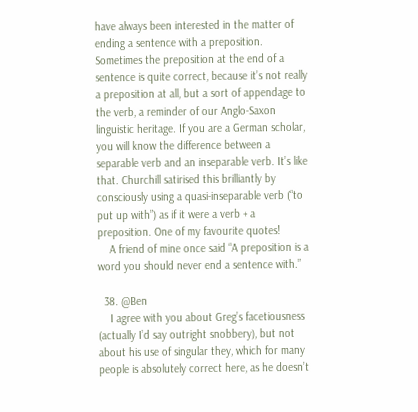have always been interested in the matter of ending a sentence with a preposition. Sometimes the preposition at the end of a sentence is quite correct, because it’s not really a preposition at all, but a sort of appendage to the verb, a reminder of our Anglo-Saxon linguistic heritage. If you are a German scholar, you will know the difference between a separable verb and an inseparable verb. It’s like that. Churchill satirised this brilliantly by consciously using a quasi-inseparable verb (“to put up with”) as if it were a verb + a preposition. One of my favourite quotes!
    A friend of mine once said “A preposition is a word you should never end a sentence with.”

  38. @Ben
    I agree with you about Greg’s facetiousness (actually I’d say outright snobbery), but not about his use of singular they, which for many people is absolutely correct here, as he doesn’t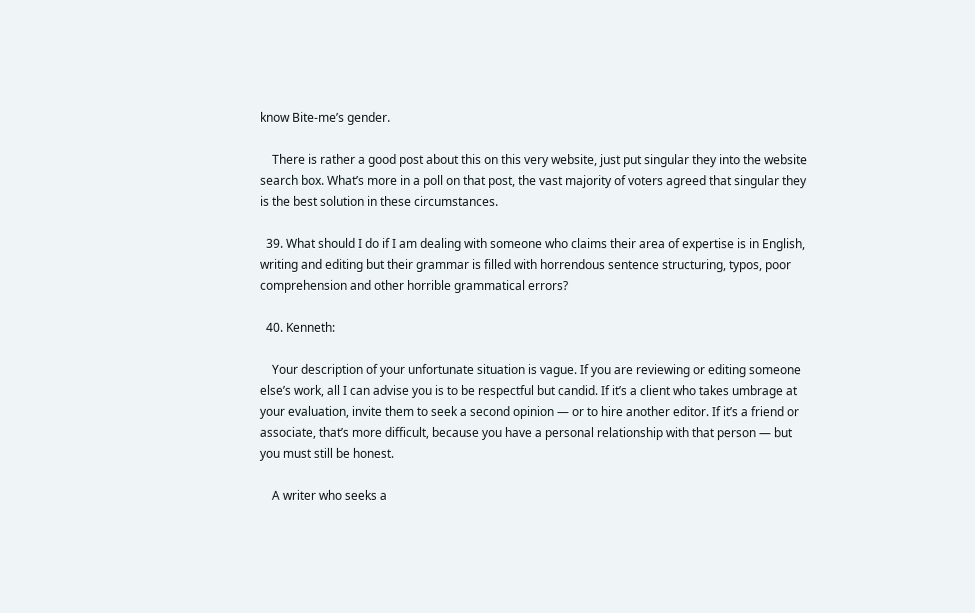know Bite-me’s gender.

    There is rather a good post about this on this very website, just put singular they into the website search box. What’s more in a poll on that post, the vast majority of voters agreed that singular they is the best solution in these circumstances.

  39. What should I do if I am dealing with someone who claims their area of expertise is in English, writing and editing but their grammar is filled with horrendous sentence structuring, typos, poor comprehension and other horrible grammatical errors?

  40. Kenneth:

    Your description of your unfortunate situation is vague. If you are reviewing or editing someone else’s work, all I can advise you is to be respectful but candid. If it’s a client who takes umbrage at your evaluation, invite them to seek a second opinion — or to hire another editor. If it’s a friend or associate, that’s more difficult, because you have a personal relationship with that person — but you must still be honest.

    A writer who seeks a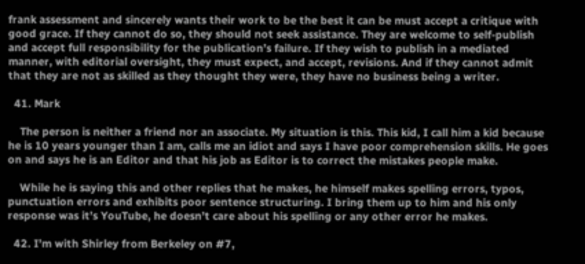frank assessment and sincerely wants their work to be the best it can be must accept a critique with good grace. If they cannot do so, they should not seek assistance. They are welcome to self-publish and accept full responsibility for the publication’s failure. If they wish to publish in a mediated manner, with editorial oversight, they must expect, and accept, revisions. And if they cannot admit that they are not as skilled as they thought they were, they have no business being a writer.

  41. Mark

    The person is neither a friend nor an associate. My situation is this. This kid, I call him a kid because he is 10 years younger than I am, calls me an idiot and says I have poor comprehension skills. He goes on and says he is an Editor and that his job as Editor is to correct the mistakes people make.

    While he is saying this and other replies that he makes, he himself makes spelling errors, typos, punctuation errors and exhibits poor sentence structuring. I bring them up to him and his only response was it’s YouTube, he doesn’t care about his spelling or any other error he makes.

  42. I’m with Shirley from Berkeley on #7,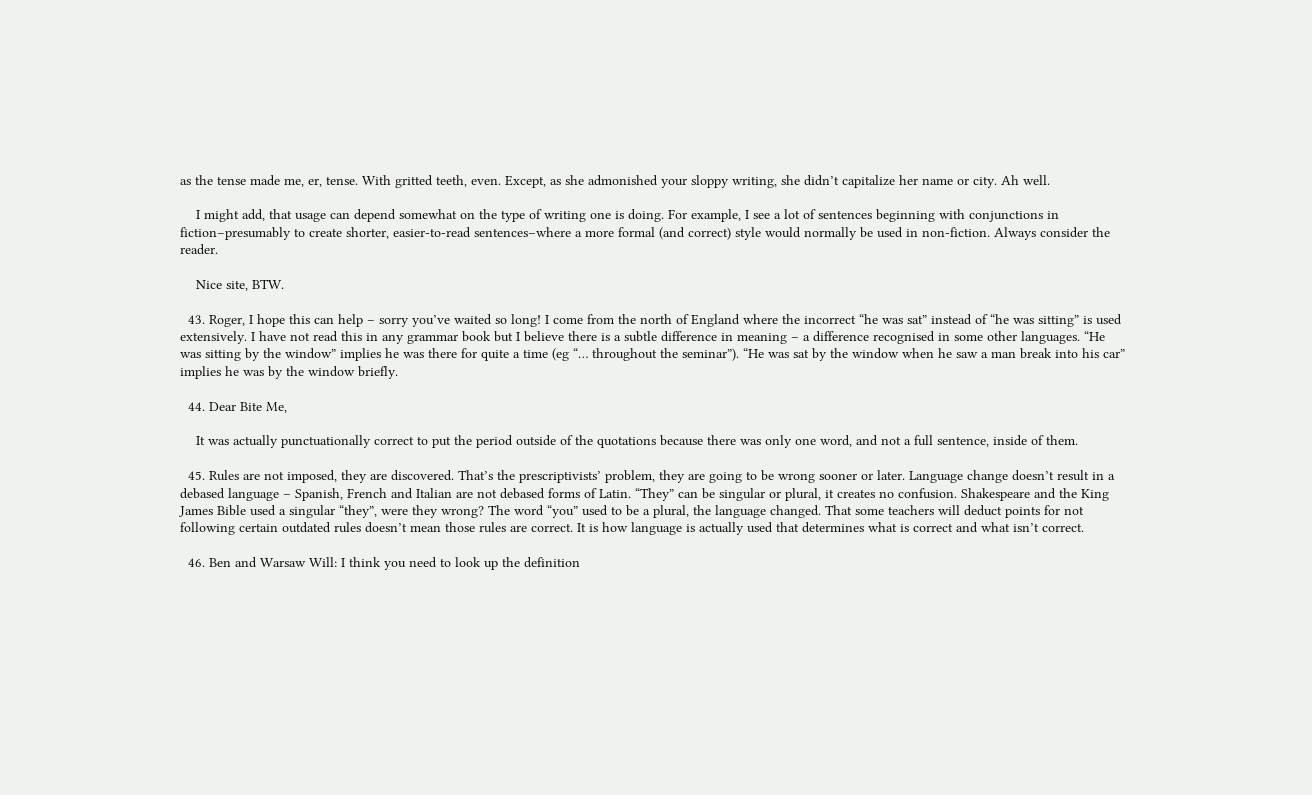as the tense made me, er, tense. With gritted teeth, even. Except, as she admonished your sloppy writing, she didn’t capitalize her name or city. Ah well.

    I might add, that usage can depend somewhat on the type of writing one is doing. For example, I see a lot of sentences beginning with conjunctions in fiction–presumably to create shorter, easier-to-read sentences–where a more formal (and correct) style would normally be used in non-fiction. Always consider the reader.

    Nice site, BTW.

  43. Roger, I hope this can help – sorry you’ve waited so long! I come from the north of England where the incorrect “he was sat” instead of “he was sitting” is used extensively. I have not read this in any grammar book but I believe there is a subtle difference in meaning – a difference recognised in some other languages. “He was sitting by the window” implies he was there for quite a time (eg “… throughout the seminar”). “He was sat by the window when he saw a man break into his car” implies he was by the window briefly.

  44. Dear Bite Me,

    It was actually punctuationally correct to put the period outside of the quotations because there was only one word, and not a full sentence, inside of them.

  45. Rules are not imposed, they are discovered. That’s the prescriptivists’ problem, they are going to be wrong sooner or later. Language change doesn’t result in a debased language – Spanish, French and Italian are not debased forms of Latin. “They” can be singular or plural, it creates no confusion. Shakespeare and the King James Bible used a singular “they”, were they wrong? The word “you” used to be a plural, the language changed. That some teachers will deduct points for not following certain outdated rules doesn’t mean those rules are correct. It is how language is actually used that determines what is correct and what isn’t correct.

  46. Ben and Warsaw Will: I think you need to look up the definition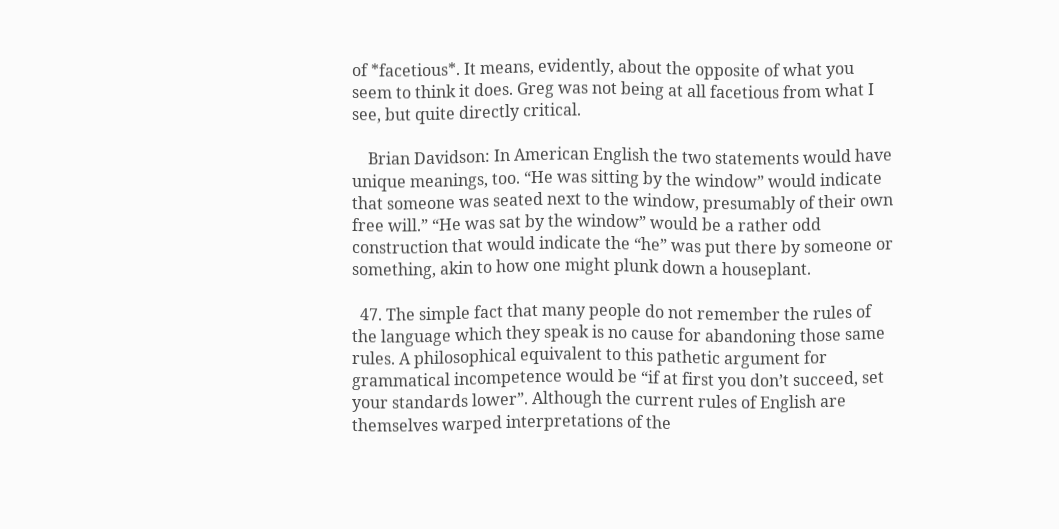of *facetious*. It means, evidently, about the opposite of what you seem to think it does. Greg was not being at all facetious from what I see, but quite directly critical.

    Brian Davidson: In American English the two statements would have unique meanings, too. “He was sitting by the window” would indicate that someone was seated next to the window, presumably of their own free will.” “He was sat by the window” would be a rather odd construction that would indicate the “he” was put there by someone or something, akin to how one might plunk down a houseplant.

  47. The simple fact that many people do not remember the rules of the language which they speak is no cause for abandoning those same rules. A philosophical equivalent to this pathetic argument for grammatical incompetence would be “if at first you don’t succeed, set your standards lower”. Although the current rules of English are themselves warped interpretations of the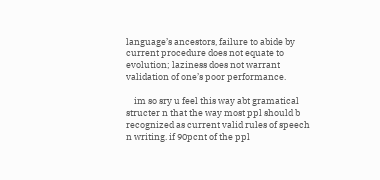language’s ancestors, failure to abide by current procedure does not equate to evolution; laziness does not warrant validation of one’s poor performance.

    im so sry u feel this way abt gramatical structer n that the way most ppl should b recognized as current valid rules of speech n writing. if 90pcnt of the ppl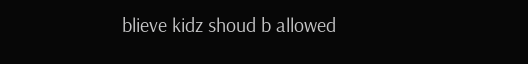blieve kidz shoud b allowed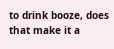to drink booze, does that make it a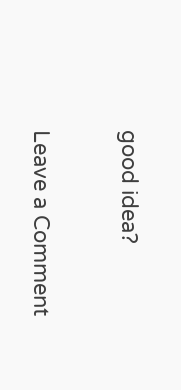good idea?

Leave a Comment